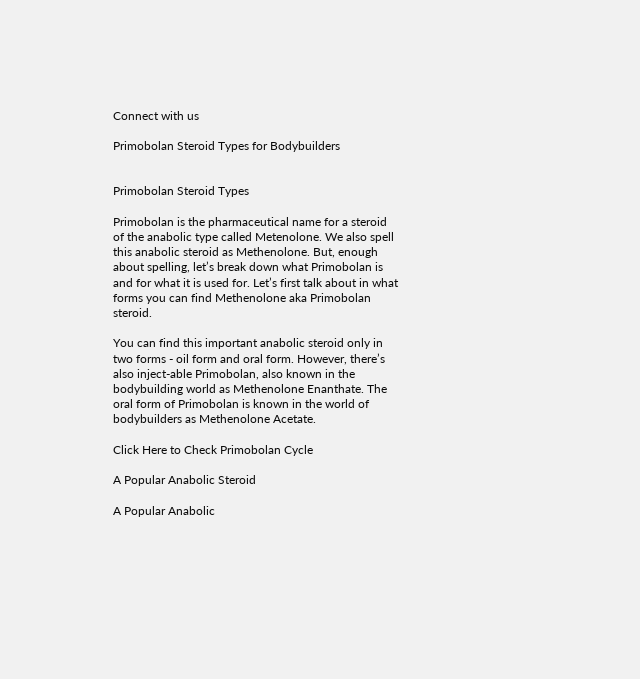Connect with us

Primobolan Steroid Types for Bodybuilders


Primobolan Steroid Types

Primobolan is the pharmaceutical name for a steroid of the anabolic type called Metenolone. We also spell this anabolic steroid as Methenolone. But, enough about spelling, let’s break down what Primobolan is and for what it is used for. Let’s first talk about in what forms you can find Methenolone aka Primobolan steroid.

You can find this important anabolic steroid only in two forms - oil form and oral form. However, there’s also inject-able Primobolan, also known in the bodybuilding world as Methenolone Enanthate. The oral form of Primobolan is known in the world of bodybuilders as Methenolone Acetate.

Click Here to Check Primobolan Cycle

A Popular Anabolic Steroid

A Popular Anabolic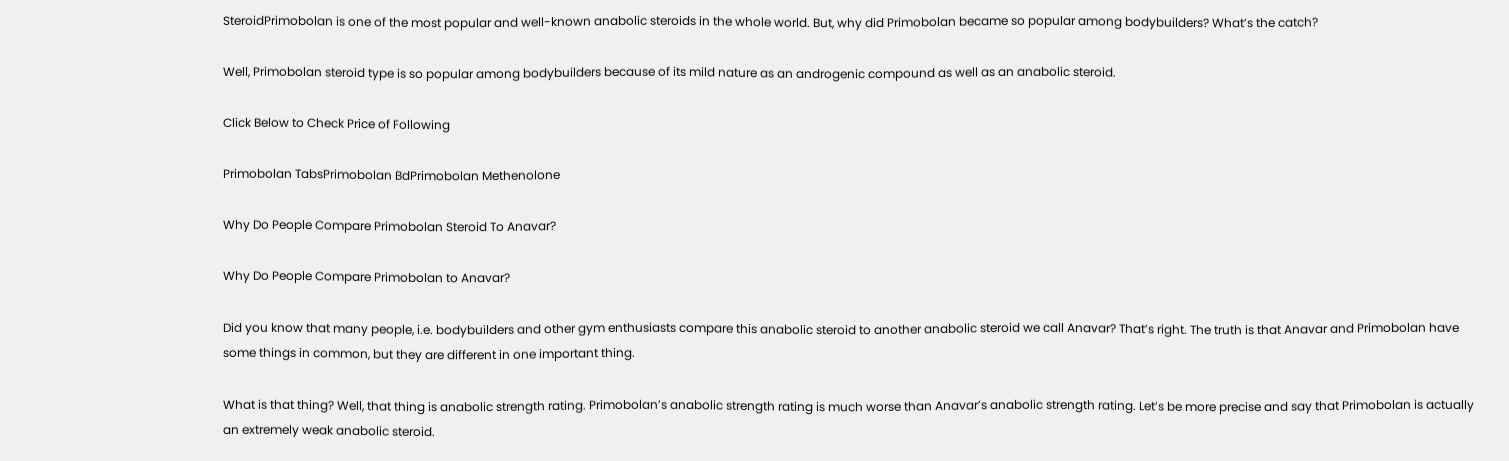SteroidPrimobolan is one of the most popular and well-known anabolic steroids in the whole world. But, why did Primobolan became so popular among bodybuilders? What’s the catch?

Well, Primobolan steroid type is so popular among bodybuilders because of its mild nature as an androgenic compound as well as an anabolic steroid.

Click Below to Check Price of Following

Primobolan TabsPrimobolan BdPrimobolan Methenolone

Why Do People Compare Primobolan Steroid To Anavar?

Why Do People Compare Primobolan to Anavar?

Did you know that many people, i.e. bodybuilders and other gym enthusiasts compare this anabolic steroid to another anabolic steroid we call Anavar? That’s right. The truth is that Anavar and Primobolan have some things in common, but they are different in one important thing.

What is that thing? Well, that thing is anabolic strength rating. Primobolan’s anabolic strength rating is much worse than Anavar’s anabolic strength rating. Let’s be more precise and say that Primobolan is actually an extremely weak anabolic steroid.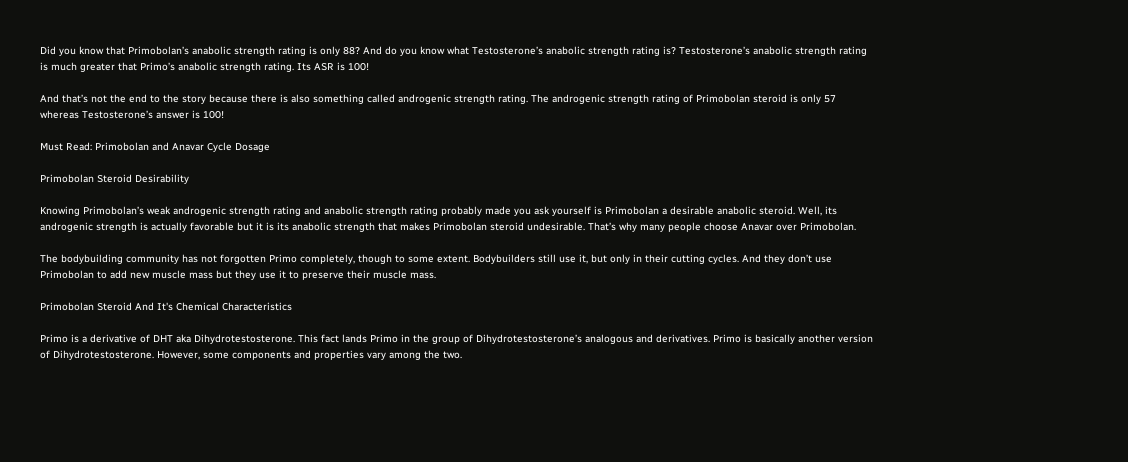Did you know that Primobolan’s anabolic strength rating is only 88? And do you know what Testosterone’s anabolic strength rating is? Testosterone’s anabolic strength rating is much greater that Primo’s anabolic strength rating. Its ASR is 100!

And that’s not the end to the story because there is also something called androgenic strength rating. The androgenic strength rating of Primobolan steroid is only 57 whereas Testosterone’s answer is 100!

Must Read: Primobolan and Anavar Cycle Dosage

Primobolan Steroid Desirability

Knowing Primobolan’s weak androgenic strength rating and anabolic strength rating probably made you ask yourself is Primobolan a desirable anabolic steroid. Well, its androgenic strength is actually favorable but it is its anabolic strength that makes Primobolan steroid undesirable. That’s why many people choose Anavar over Primobolan.

The bodybuilding community has not forgotten Primo completely, though to some extent. Bodybuilders still use it, but only in their cutting cycles. And they don’t use Primobolan to add new muscle mass but they use it to preserve their muscle mass.

Primobolan Steroid And It's Chemical Characteristics

Primo is a derivative of DHT aka Dihydrotestosterone. This fact lands Primo in the group of Dihydrotestosterone’s analogous and derivatives. Primo is basically another version of Dihydrotestosterone. However, some components and properties vary among the two.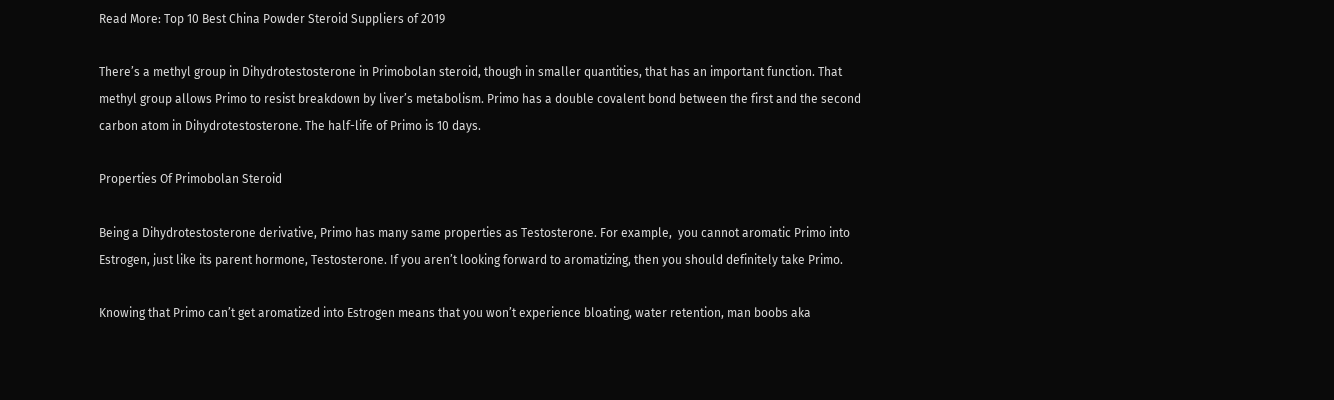Read More: Top 10 Best China Powder Steroid Suppliers of 2019

There’s a methyl group in Dihydrotestosterone in Primobolan steroid, though in smaller quantities, that has an important function. That methyl group allows Primo to resist breakdown by liver’s metabolism. Primo has a double covalent bond between the first and the second carbon atom in Dihydrotestosterone. The half-life of Primo is 10 days.

Properties Of Primobolan Steroid

Being a Dihydrotestosterone derivative, Primo has many same properties as Testosterone. For example,  you cannot aromatic Primo into Estrogen, just like its parent hormone, Testosterone. If you aren’t looking forward to aromatizing, then you should definitely take Primo.

Knowing that Primo can’t get aromatized into Estrogen means that you won’t experience bloating, water retention, man boobs aka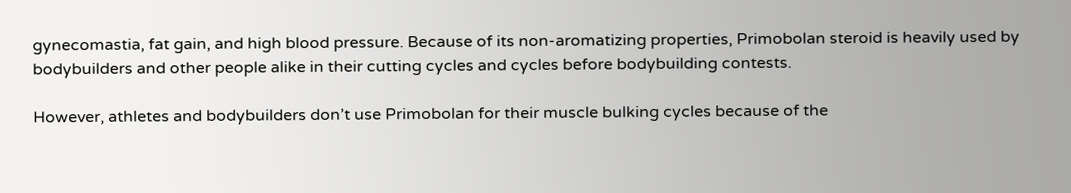gynecomastia, fat gain, and high blood pressure. Because of its non-aromatizing properties, Primobolan steroid is heavily used by bodybuilders and other people alike in their cutting cycles and cycles before bodybuilding contests.

However, athletes and bodybuilders don’t use Primobolan for their muscle bulking cycles because of the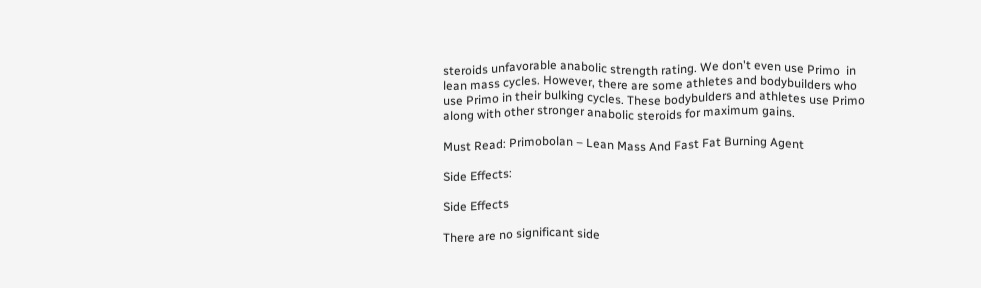steroids unfavorable anabolic strength rating. We don't even use Primo  in lean mass cycles. However, there are some athletes and bodybuilders who use Primo in their bulking cycles. These bodybulders and athletes use Primo along with other stronger anabolic steroids for maximum gains.

Must Read: Primobolan – Lean Mass And Fast Fat Burning Agent

Side Effects:

Side Effects

There are no significant side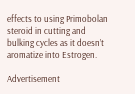effects to using Primobolan steroid in cutting and bulking cycles as it doesn’t aromatize into Estrogen.

Advertisement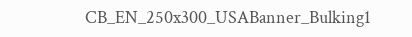CB_EN_250x300_USABanner_Bulking1